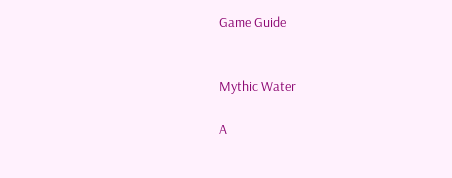Game Guide


Mythic Water

A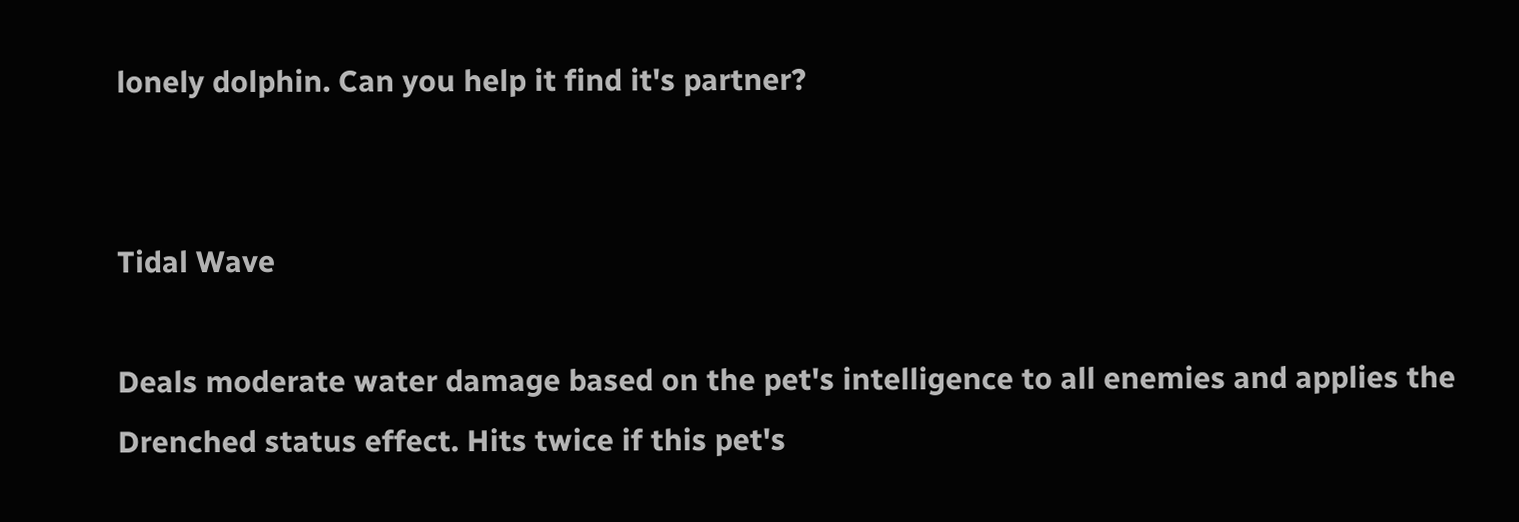lonely dolphin. Can you help it find it's partner?


Tidal Wave

Deals moderate water damage based on the pet's intelligence to all enemies and applies the Drenched status effect. Hits twice if this pet's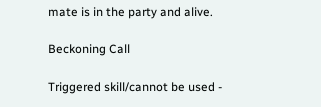mate is in the party and alive.

Beckoning Call

Triggered skill/cannot be used -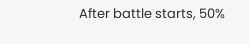After battle starts, 50%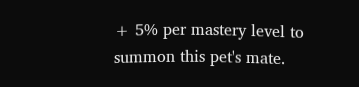+ 5% per mastery level to summon this pet's mate.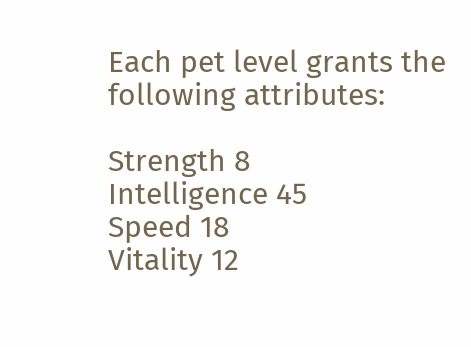Each pet level grants the following attributes:

Strength 8
Intelligence 45
Speed 18
Vitality 12